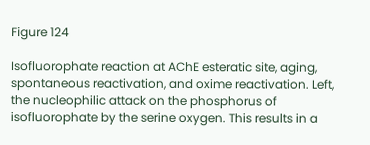Figure 124

Isofluorophate reaction at AChE esteratic site, aging, spontaneous reactivation, and oxime reactivation. Left, the nucleophilic attack on the phosphorus of isofluorophate by the serine oxygen. This results in a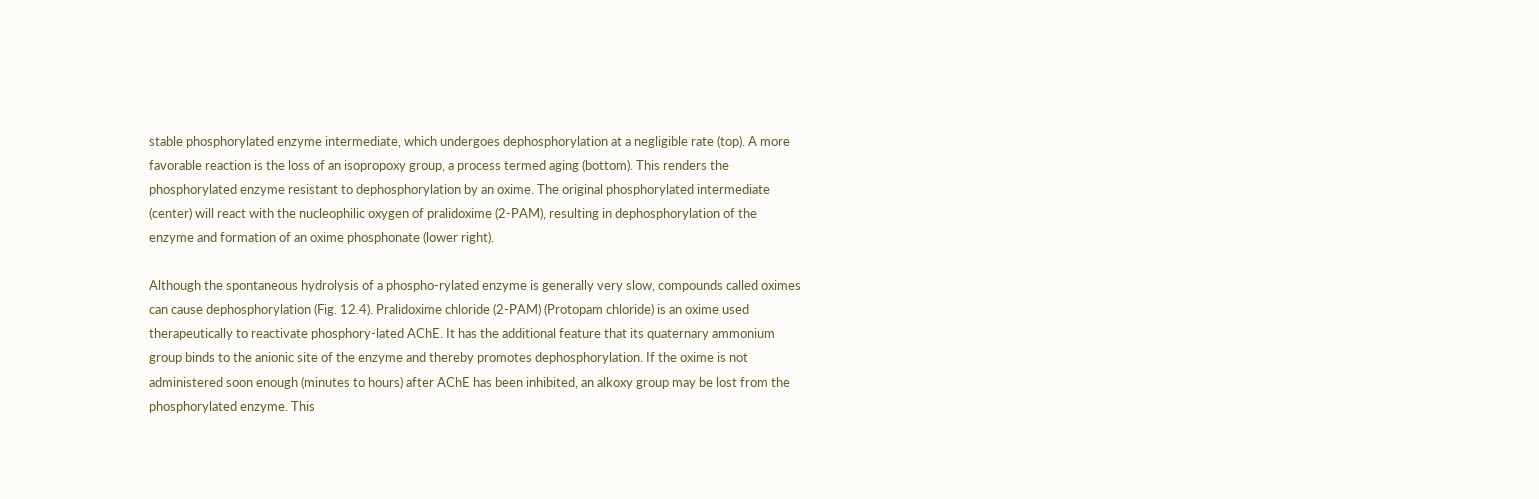stable phosphorylated enzyme intermediate, which undergoes dephosphorylation at a negligible rate (top). A more favorable reaction is the loss of an isopropoxy group, a process termed aging (bottom). This renders the phosphorylated enzyme resistant to dephosphorylation by an oxime. The original phosphorylated intermediate (center) will react with the nucleophilic oxygen of pralidoxime (2-PAM), resulting in dephosphorylation of the enzyme and formation of an oxime phosphonate (lower right).

Although the spontaneous hydrolysis of a phospho-rylated enzyme is generally very slow, compounds called oximes can cause dephosphorylation (Fig. 12.4). Pralidoxime chloride (2-PAM) (Protopam chloride) is an oxime used therapeutically to reactivate phosphory-lated AChE. It has the additional feature that its quaternary ammonium group binds to the anionic site of the enzyme and thereby promotes dephosphorylation. If the oxime is not administered soon enough (minutes to hours) after AChE has been inhibited, an alkoxy group may be lost from the phosphorylated enzyme. This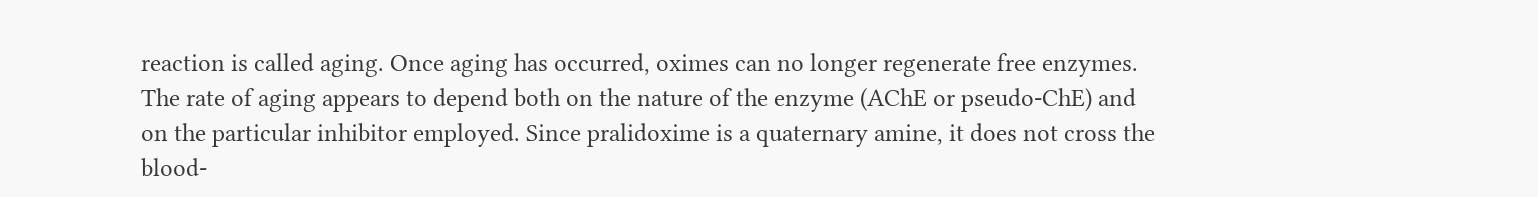reaction is called aging. Once aging has occurred, oximes can no longer regenerate free enzymes. The rate of aging appears to depend both on the nature of the enzyme (AChE or pseudo-ChE) and on the particular inhibitor employed. Since pralidoxime is a quaternary amine, it does not cross the blood-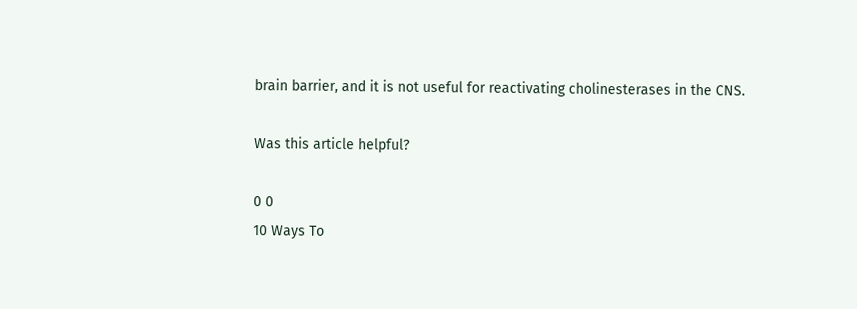brain barrier, and it is not useful for reactivating cholinesterases in the CNS.

Was this article helpful?

0 0
10 Ways To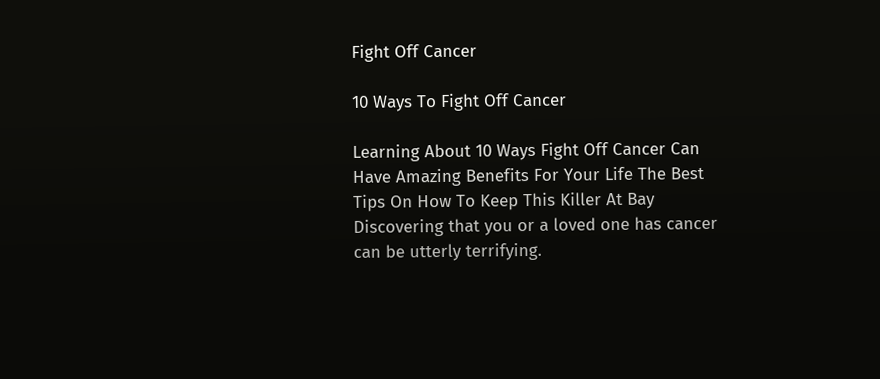Fight Off Cancer

10 Ways To Fight Off Cancer

Learning About 10 Ways Fight Off Cancer Can Have Amazing Benefits For Your Life The Best Tips On How To Keep This Killer At Bay Discovering that you or a loved one has cancer can be utterly terrifying.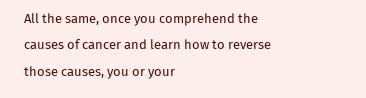All the same, once you comprehend the causes of cancer and learn how to reverse those causes, you or your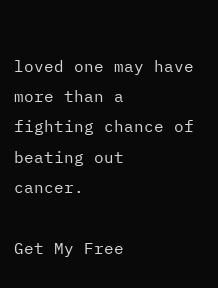loved one may have more than a fighting chance of beating out cancer.

Get My Free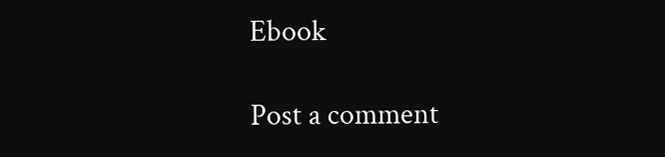Ebook

Post a comment